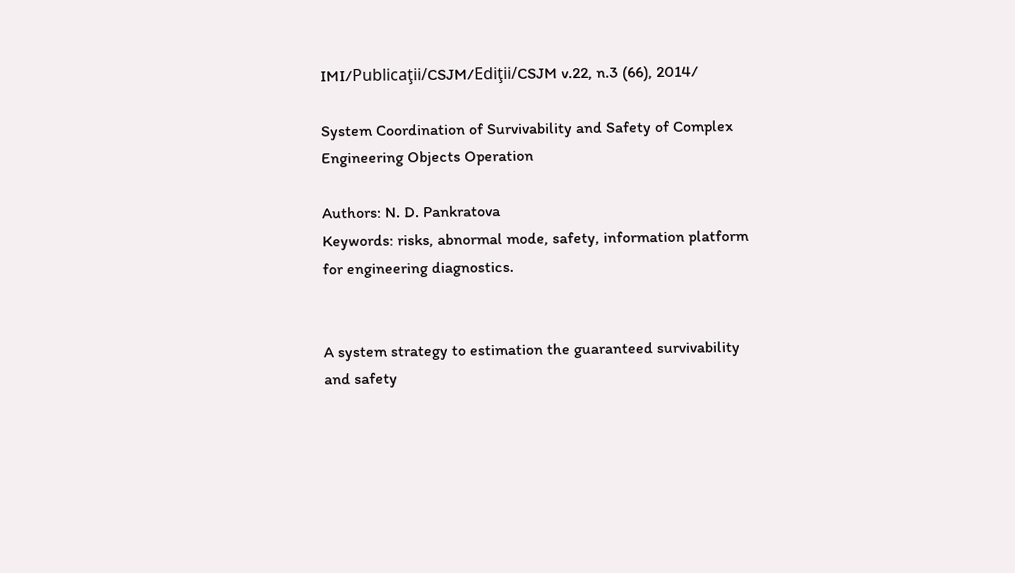IMI/Publicaţii/CSJM/Ediţii/CSJM v.22, n.3 (66), 2014/

System Coordination of Survivability and Safety of Complex Engineering Objects Operation

Authors: N. D. Pankratova
Keywords: risks, abnormal mode, safety, information platform for engineering diagnostics.


A system strategy to estimation the guaranteed survivability and safety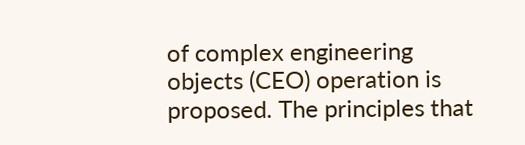of complex engineering objects (CEO) operation is proposed. The principles that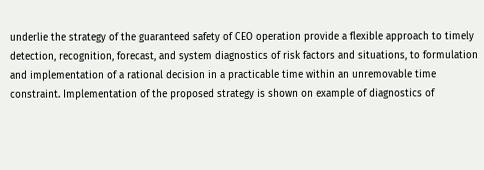underlie the strategy of the guaranteed safety of CEO operation provide a flexible approach to timely detection, recognition, forecast, and system diagnostics of risk factors and situations, to formulation and implementation of a rational decision in a practicable time within an unremovable time constraint. Implementation of the proposed strategy is shown on example of diagnostics of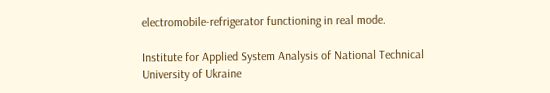electromobile-refrigerator functioning in real mode.

Institute for Applied System Analysis of National Technical University of Ukraine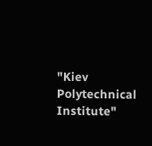"Kiev Polytechnical Institute"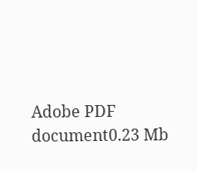Adobe PDF document0.23 Mb